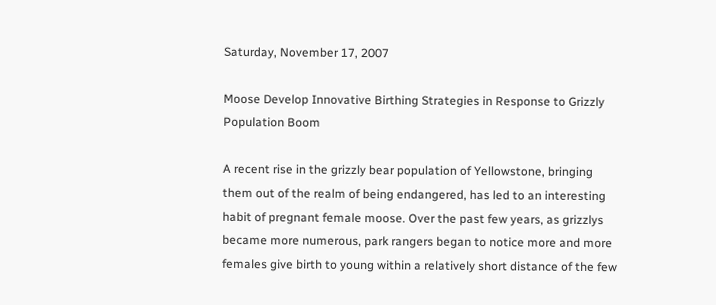Saturday, November 17, 2007

Moose Develop Innovative Birthing Strategies in Response to Grizzly Population Boom

A recent rise in the grizzly bear population of Yellowstone, bringing them out of the realm of being endangered, has led to an interesting habit of pregnant female moose. Over the past few years, as grizzlys became more numerous, park rangers began to notice more and more females give birth to young within a relatively short distance of the few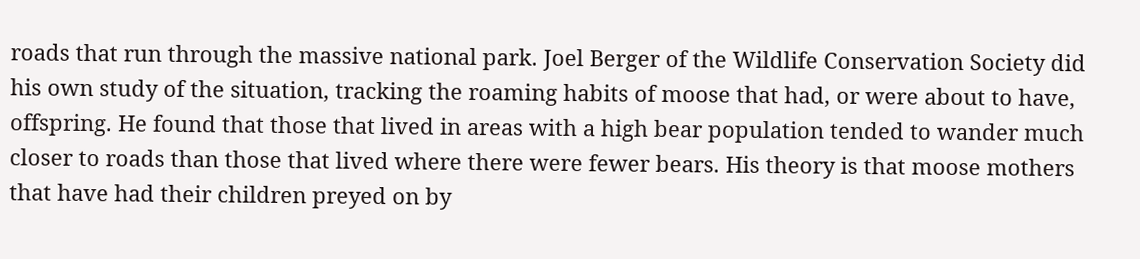roads that run through the massive national park. Joel Berger of the Wildlife Conservation Society did his own study of the situation, tracking the roaming habits of moose that had, or were about to have, offspring. He found that those that lived in areas with a high bear population tended to wander much closer to roads than those that lived where there were fewer bears. His theory is that moose mothers that have had their children preyed on by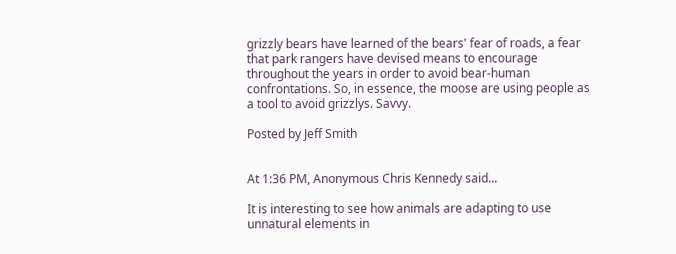grizzly bears have learned of the bears' fear of roads, a fear that park rangers have devised means to encourage throughout the years in order to avoid bear-human confrontations. So, in essence, the moose are using people as a tool to avoid grizzlys. Savvy.

Posted by Jeff Smith


At 1:36 PM, Anonymous Chris Kennedy said...

It is interesting to see how animals are adapting to use unnatural elements in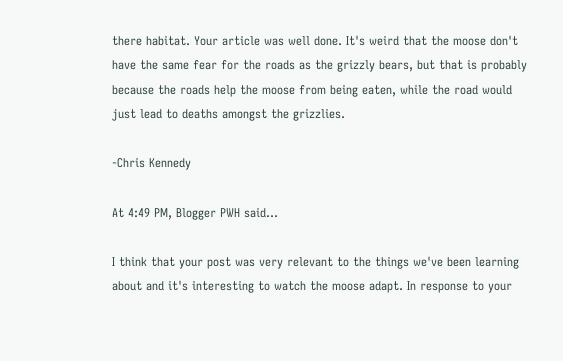there habitat. Your article was well done. It's weird that the moose don't have the same fear for the roads as the grizzly bears, but that is probably because the roads help the moose from being eaten, while the road would just lead to deaths amongst the grizzlies.

-Chris Kennedy

At 4:49 PM, Blogger PWH said...

I think that your post was very relevant to the things we've been learning about and it's interesting to watch the moose adapt. In response to your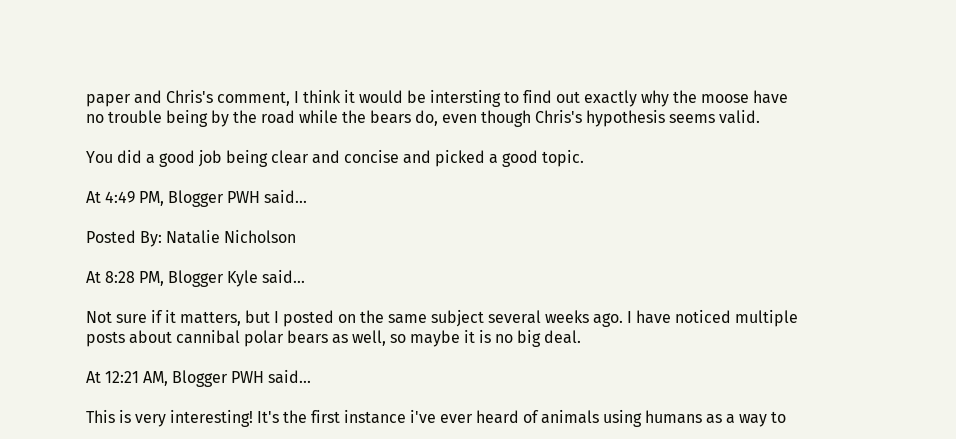paper and Chris's comment, I think it would be intersting to find out exactly why the moose have no trouble being by the road while the bears do, even though Chris's hypothesis seems valid.

You did a good job being clear and concise and picked a good topic.

At 4:49 PM, Blogger PWH said...

Posted By: Natalie Nicholson

At 8:28 PM, Blogger Kyle said...

Not sure if it matters, but I posted on the same subject several weeks ago. I have noticed multiple posts about cannibal polar bears as well, so maybe it is no big deal.

At 12:21 AM, Blogger PWH said...

This is very interesting! It's the first instance i've ever heard of animals using humans as a way to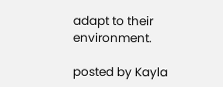adapt to their environment.

posted by Kayla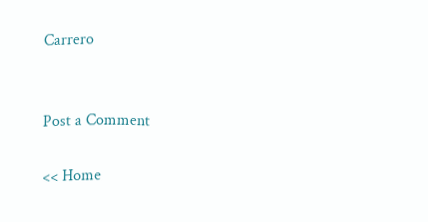Carrero


Post a Comment

<< Home